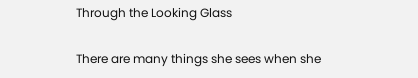Through the Looking Glass

There are many things she sees when she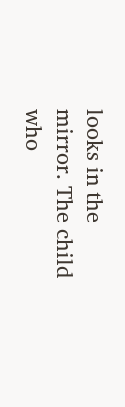looks in the mirror. The child who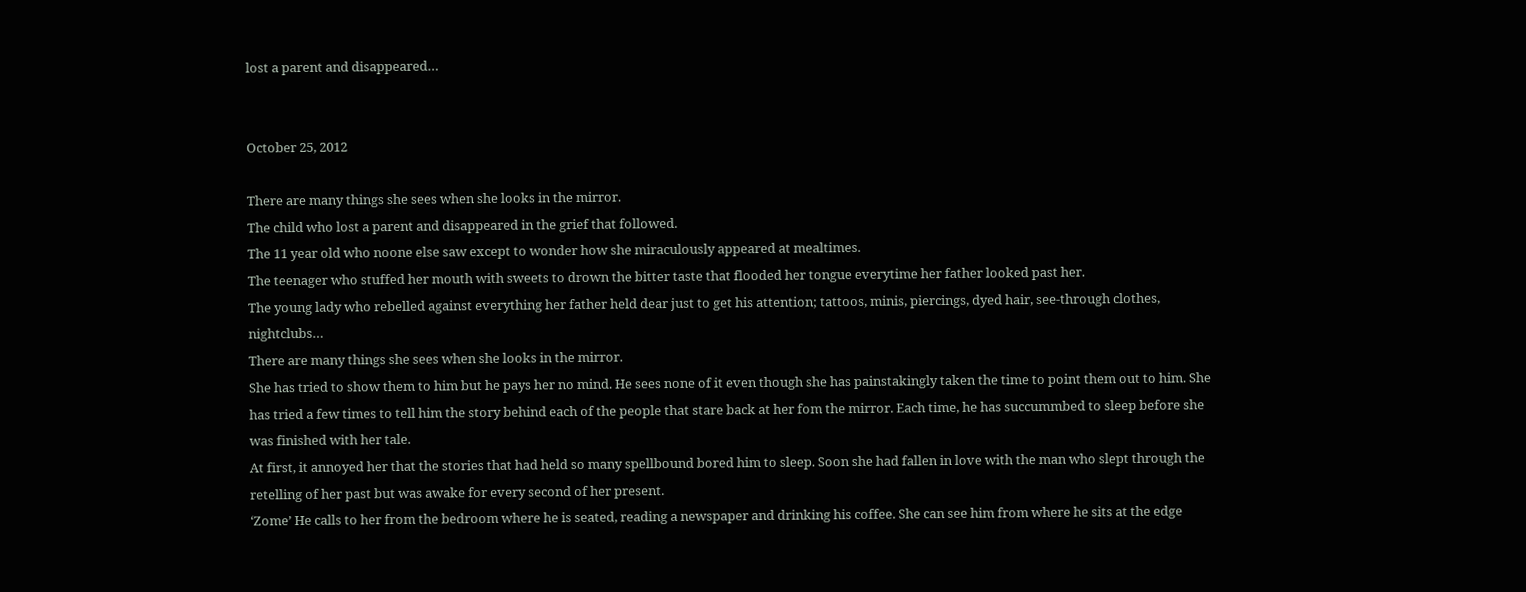lost a parent and disappeared…


October 25, 2012

There are many things she sees when she looks in the mirror.
The child who lost a parent and disappeared in the grief that followed.
The 11 year old who noone else saw except to wonder how she miraculously appeared at mealtimes.
The teenager who stuffed her mouth with sweets to drown the bitter taste that flooded her tongue everytime her father looked past her.
The young lady who rebelled against everything her father held dear just to get his attention; tattoos, minis, piercings, dyed hair, see-through clothes, nightclubs…
There are many things she sees when she looks in the mirror.
She has tried to show them to him but he pays her no mind. He sees none of it even though she has painstakingly taken the time to point them out to him. She has tried a few times to tell him the story behind each of the people that stare back at her fom the mirror. Each time, he has succummbed to sleep before she was finished with her tale.
At first, it annoyed her that the stories that had held so many spellbound bored him to sleep. Soon she had fallen in love with the man who slept through the retelling of her past but was awake for every second of her present.
‘Zome’ He calls to her from the bedroom where he is seated, reading a newspaper and drinking his coffee. She can see him from where he sits at the edge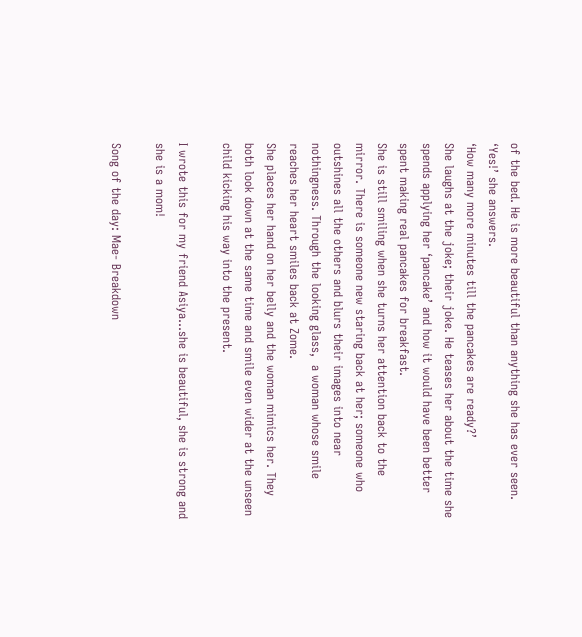of the bed. He is more beautiful than anything she has ever seen.
‘Yes!’ she answers.
‘How many more minutes till the pancakes are ready?’
She laughs at the joke; their joke. He teases her about the time she spends applying her ‘pancake’ and how it would have been better spent making real pancakes for breakfast.
She is still smiling when she turns her attention back to the mirror. There is someone new staring back at her; someone who outshines all the others and blurs their images into near nothingness. Through the looking glass,  a woman whose smile reaches her heart smiles back at Zome.
She places her hand on her belly and the woman mimics her. They both look down at the same time and smile even wider at the unseen child kicking his way into the present.

I wrote this for my friend Asiya…she is beautiful, she is strong and  she is a mom!

Song of the day: Mae- Breakdown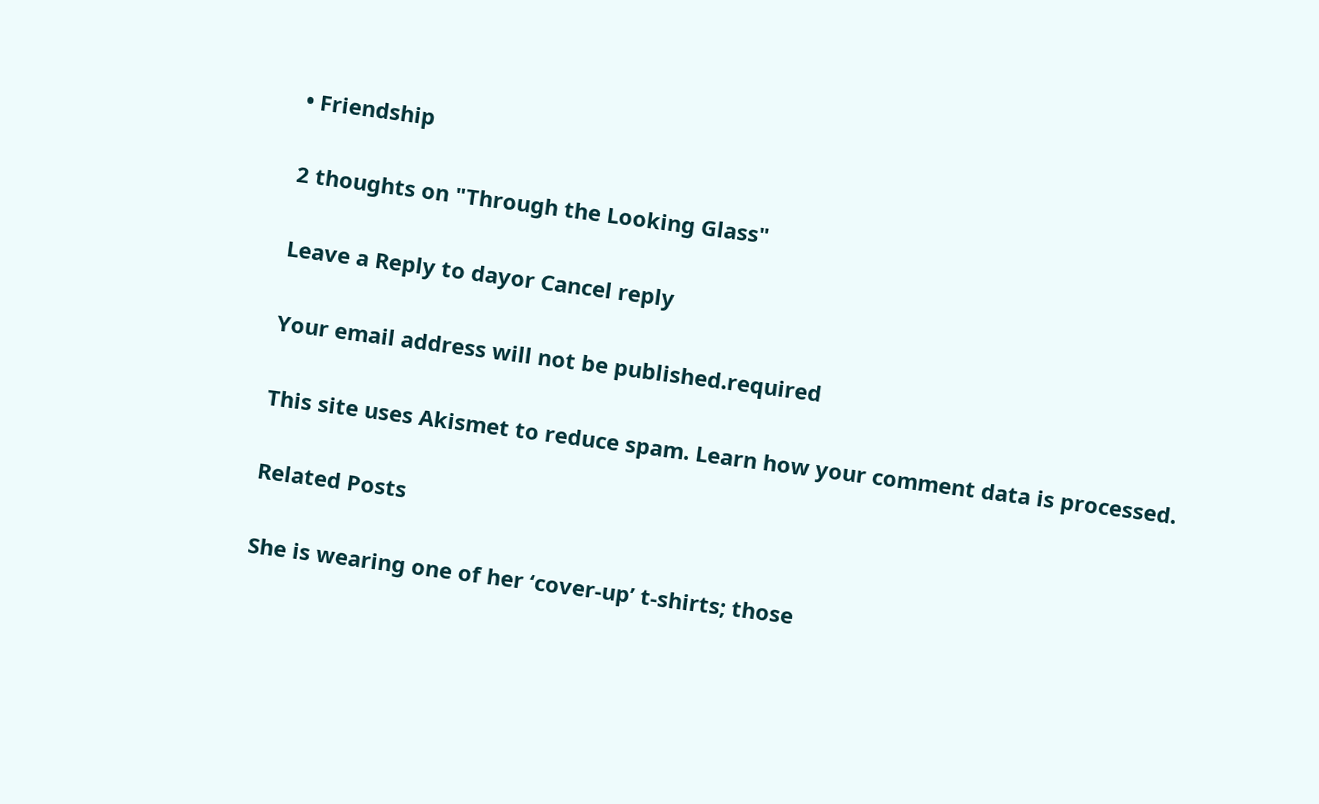• Friendship

2 thoughts on "Through the Looking Glass"

Leave a Reply to dayor Cancel reply

Your email address will not be published.required

This site uses Akismet to reduce spam. Learn how your comment data is processed.

Related Posts

She is wearing one of her ‘cover-up’ t-shirts; those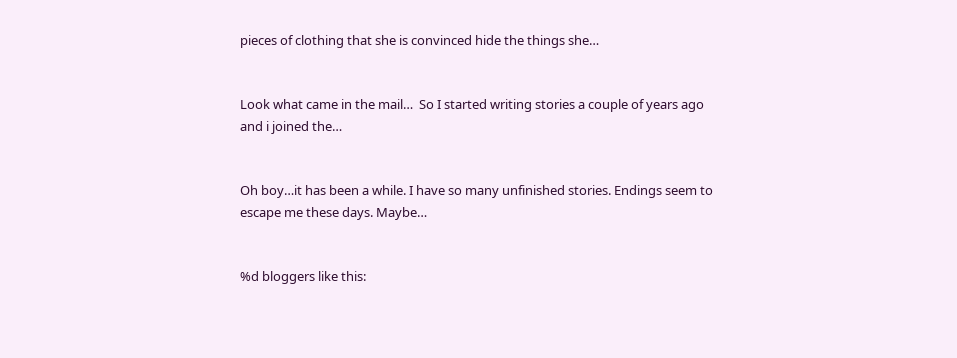pieces of clothing that she is convinced hide the things she…


Look what came in the mail…  So I started writing stories a couple of years ago and i joined the…


Oh boy…it has been a while. I have so many unfinished stories. Endings seem to escape me these days. Maybe…


%d bloggers like this: